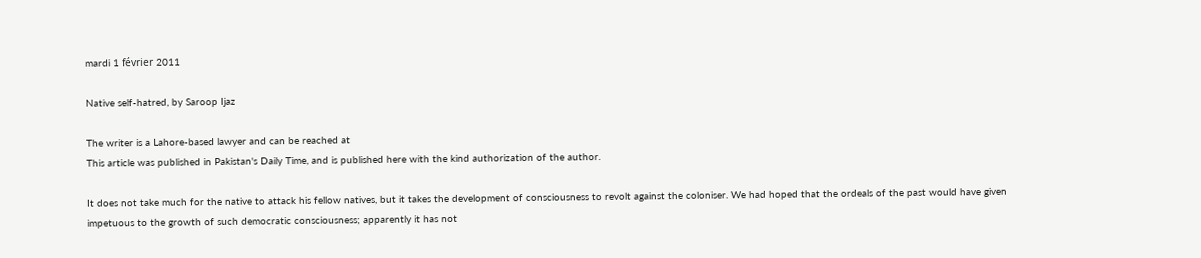mardi 1 février 2011

Native self-hatred, by Saroop Ijaz

The writer is a Lahore-based lawyer and can be reached at
This article was published in Pakistan's Daily Time, and is published here with the kind authorization of the author.

It does not take much for the native to attack his fellow natives, but it takes the development of consciousness to revolt against the coloniser. We had hoped that the ordeals of the past would have given impetuous to the growth of such democratic consciousness; apparently it has not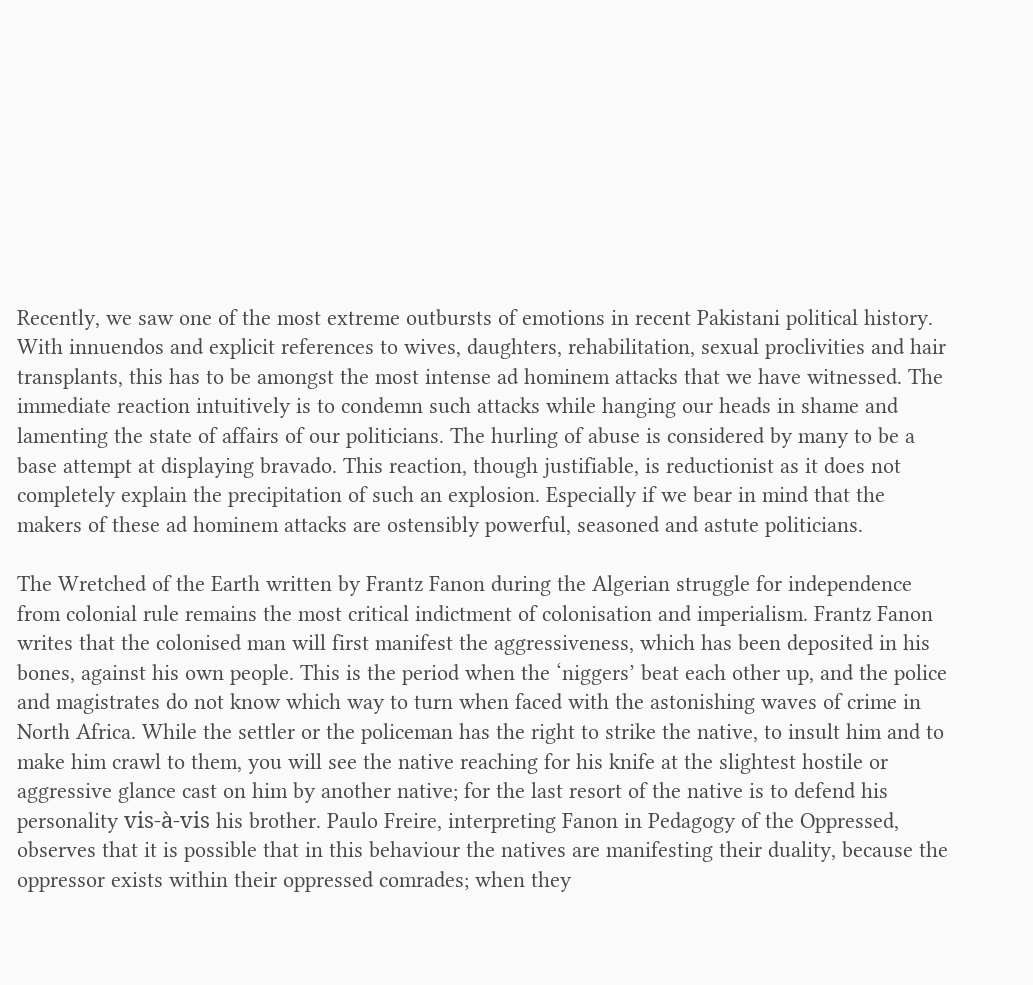Recently, we saw one of the most extreme outbursts of emotions in recent Pakistani political history. With innuendos and explicit references to wives, daughters, rehabilitation, sexual proclivities and hair transplants, this has to be amongst the most intense ad hominem attacks that we have witnessed. The immediate reaction intuitively is to condemn such attacks while hanging our heads in shame and lamenting the state of affairs of our politicians. The hurling of abuse is considered by many to be a base attempt at displaying bravado. This reaction, though justifiable, is reductionist as it does not completely explain the precipitation of such an explosion. Especially if we bear in mind that the makers of these ad hominem attacks are ostensibly powerful, seasoned and astute politicians.

The Wretched of the Earth written by Frantz Fanon during the Algerian struggle for independence from colonial rule remains the most critical indictment of colonisation and imperialism. Frantz Fanon writes that the colonised man will first manifest the aggressiveness, which has been deposited in his bones, against his own people. This is the period when the ‘niggers’ beat each other up, and the police and magistrates do not know which way to turn when faced with the astonishing waves of crime in North Africa. While the settler or the policeman has the right to strike the native, to insult him and to make him crawl to them, you will see the native reaching for his knife at the slightest hostile or aggressive glance cast on him by another native; for the last resort of the native is to defend his personality vis-à-vis his brother. Paulo Freire, interpreting Fanon in Pedagogy of the Oppressed, observes that it is possible that in this behaviour the natives are manifesting their duality, because the oppressor exists within their oppressed comrades; when they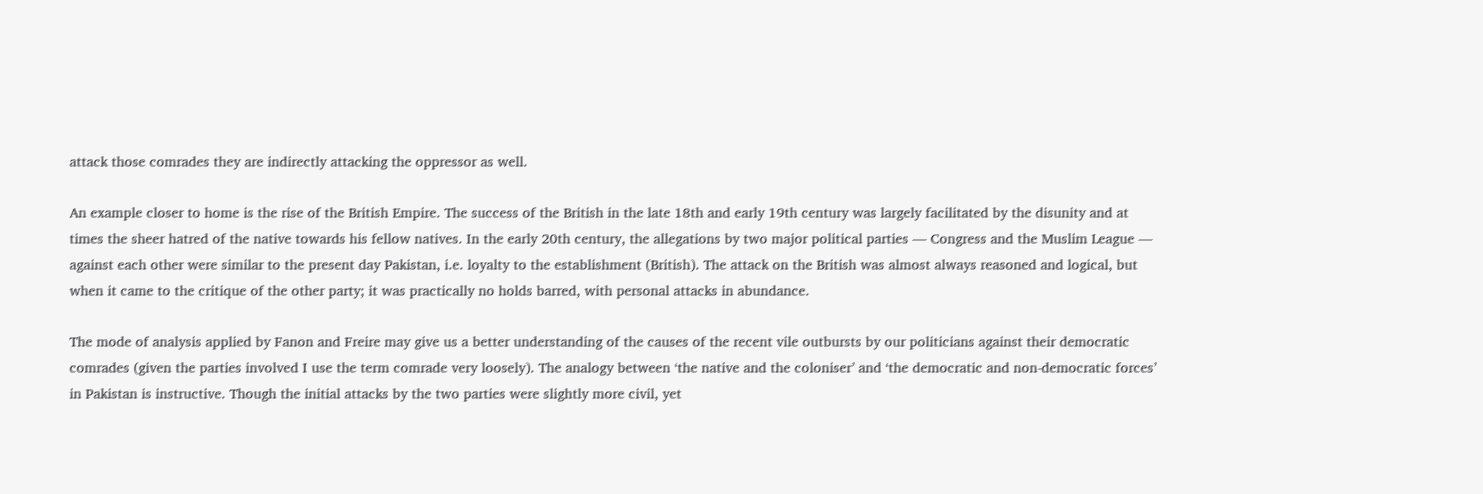attack those comrades they are indirectly attacking the oppressor as well.

An example closer to home is the rise of the British Empire. The success of the British in the late 18th and early 19th century was largely facilitated by the disunity and at times the sheer hatred of the native towards his fellow natives. In the early 20th century, the allegations by two major political parties — Congress and the Muslim League — against each other were similar to the present day Pakistan, i.e. loyalty to the establishment (British). The attack on the British was almost always reasoned and logical, but when it came to the critique of the other party; it was practically no holds barred, with personal attacks in abundance.

The mode of analysis applied by Fanon and Freire may give us a better understanding of the causes of the recent vile outbursts by our politicians against their democratic comrades (given the parties involved I use the term comrade very loosely). The analogy between ‘the native and the coloniser’ and ‘the democratic and non-democratic forces’ in Pakistan is instructive. Though the initial attacks by the two parties were slightly more civil, yet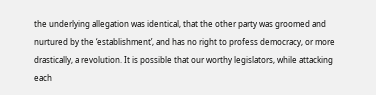the underlying allegation was identical, that the other party was groomed and nurtured by the ‘establishment’, and has no right to profess democracy, or more drastically, a revolution. It is possible that our worthy legislators, while attacking each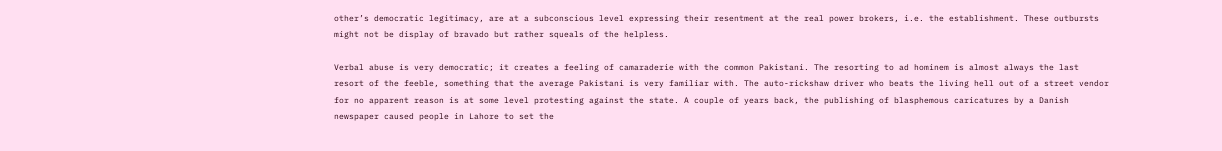other’s democratic legitimacy, are at a subconscious level expressing their resentment at the real power brokers, i.e. the establishment. These outbursts might not be display of bravado but rather squeals of the helpless.

Verbal abuse is very democratic; it creates a feeling of camaraderie with the common Pakistani. The resorting to ad hominem is almost always the last resort of the feeble, something that the average Pakistani is very familiar with. The auto-rickshaw driver who beats the living hell out of a street vendor for no apparent reason is at some level protesting against the state. A couple of years back, the publishing of blasphemous caricatures by a Danish newspaper caused people in Lahore to set the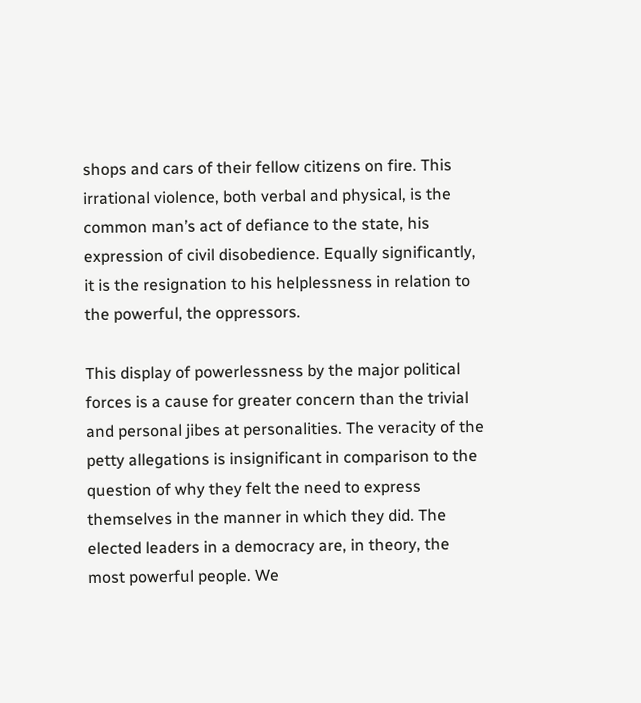shops and cars of their fellow citizens on fire. This irrational violence, both verbal and physical, is the common man’s act of defiance to the state, his expression of civil disobedience. Equally significantly, it is the resignation to his helplessness in relation to the powerful, the oppressors.

This display of powerlessness by the major political forces is a cause for greater concern than the trivial and personal jibes at personalities. The veracity of the petty allegations is insignificant in comparison to the question of why they felt the need to express themselves in the manner in which they did. The elected leaders in a democracy are, in theory, the most powerful people. We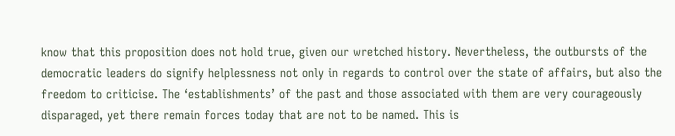know that this proposition does not hold true, given our wretched history. Nevertheless, the outbursts of the democratic leaders do signify helplessness not only in regards to control over the state of affairs, but also the freedom to criticise. The ‘establishments’ of the past and those associated with them are very courageously disparaged, yet there remain forces today that are not to be named. This is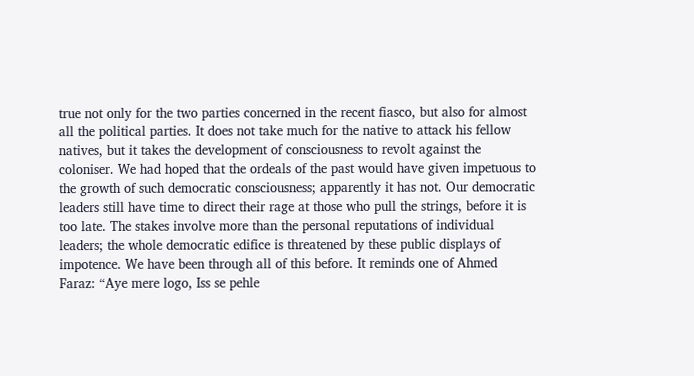true not only for the two parties concerned in the recent fiasco, but also for almost all the political parties. It does not take much for the native to attack his fellow natives, but it takes the development of consciousness to revolt against the coloniser. We had hoped that the ordeals of the past would have given impetuous to the growth of such democratic consciousness; apparently it has not. Our democratic leaders still have time to direct their rage at those who pull the strings, before it is too late. The stakes involve more than the personal reputations of individual leaders; the whole democratic edifice is threatened by these public displays of impotence. We have been through all of this before. It reminds one of Ahmed Faraz: “Aye mere logo, Iss se pehle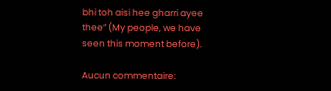bhi toh aisi hee gharri ayee thee” (My people, we have seen this moment before).

Aucun commentaire: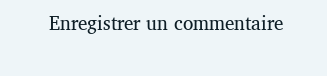Enregistrer un commentaire